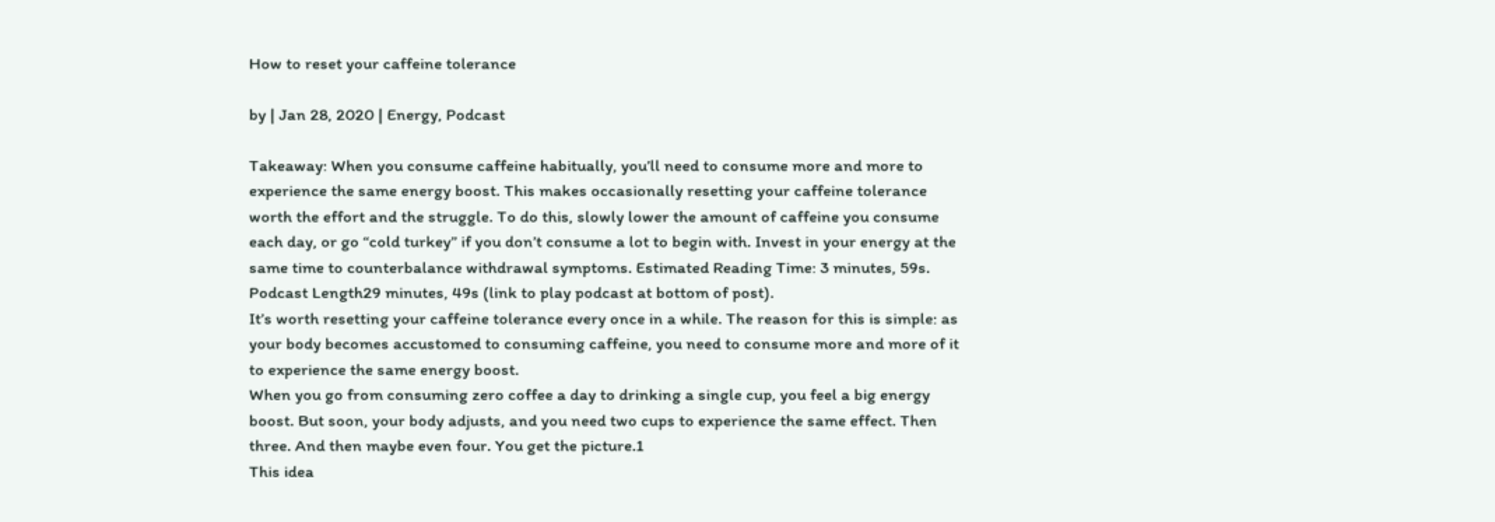How to reset your caffeine tolerance

by | Jan 28, 2020 | Energy, Podcast

Takeaway: When you consume caffeine habitually, you’ll need to consume more and more to experience the same energy boost. This makes occasionally resetting your caffeine tolerance worth the effort and the struggle. To do this, slowly lower the amount of caffeine you consume each day, or go “cold turkey” if you don’t consume a lot to begin with. Invest in your energy at the same time to counterbalance withdrawal symptoms. Estimated Reading Time: 3 minutes, 59s. Podcast Length29 minutes, 49s (link to play podcast at bottom of post).
It’s worth resetting your caffeine tolerance every once in a while. The reason for this is simple: as your body becomes accustomed to consuming caffeine, you need to consume more and more of it to experience the same energy boost.
When you go from consuming zero coffee a day to drinking a single cup, you feel a big energy boost. But soon, your body adjusts, and you need two cups to experience the same effect. Then three. And then maybe even four. You get the picture.1
This idea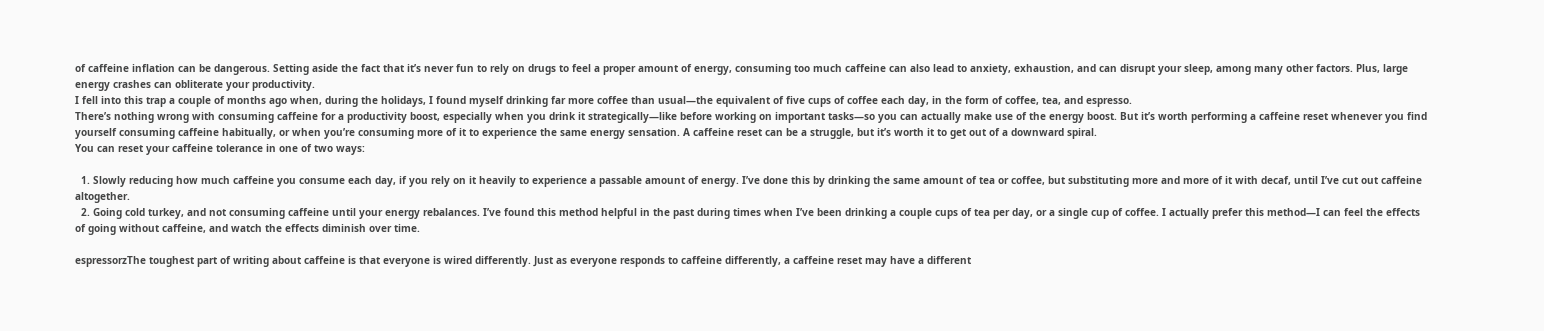of caffeine inflation can be dangerous. Setting aside the fact that it’s never fun to rely on drugs to feel a proper amount of energy, consuming too much caffeine can also lead to anxiety, exhaustion, and can disrupt your sleep, among many other factors. Plus, large energy crashes can obliterate your productivity.
I fell into this trap a couple of months ago when, during the holidays, I found myself drinking far more coffee than usual—the equivalent of five cups of coffee each day, in the form of coffee, tea, and espresso.
There’s nothing wrong with consuming caffeine for a productivity boost, especially when you drink it strategically—like before working on important tasks—so you can actually make use of the energy boost. But it’s worth performing a caffeine reset whenever you find yourself consuming caffeine habitually, or when you’re consuming more of it to experience the same energy sensation. A caffeine reset can be a struggle, but it’s worth it to get out of a downward spiral.
You can reset your caffeine tolerance in one of two ways:

  1. Slowly reducing how much caffeine you consume each day, if you rely on it heavily to experience a passable amount of energy. I’ve done this by drinking the same amount of tea or coffee, but substituting more and more of it with decaf, until I’ve cut out caffeine altogether.
  2. Going cold turkey, and not consuming caffeine until your energy rebalances. I’ve found this method helpful in the past during times when I’ve been drinking a couple cups of tea per day, or a single cup of coffee. I actually prefer this method—I can feel the effects of going without caffeine, and watch the effects diminish over time.

espressorzThe toughest part of writing about caffeine is that everyone is wired differently. Just as everyone responds to caffeine differently, a caffeine reset may have a different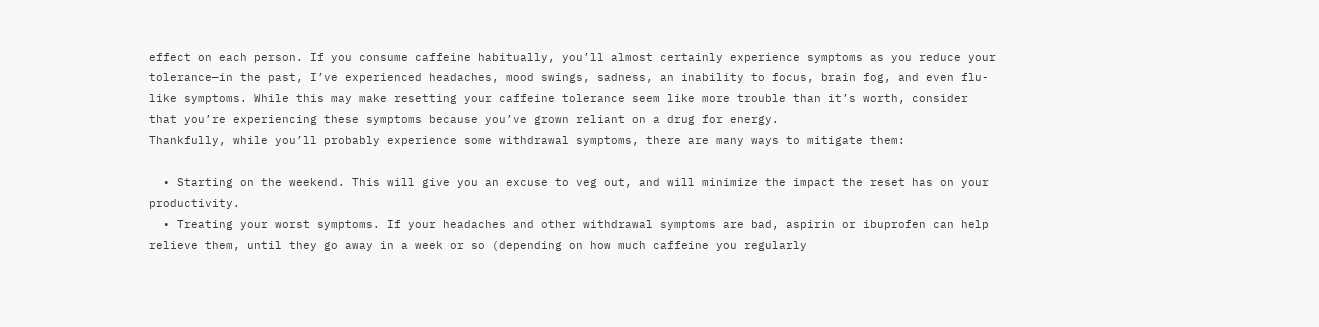effect on each person. If you consume caffeine habitually, you’ll almost certainly experience symptoms as you reduce your tolerance—in the past, I’ve experienced headaches, mood swings, sadness, an inability to focus, brain fog, and even flu-like symptoms. While this may make resetting your caffeine tolerance seem like more trouble than it’s worth, consider that you’re experiencing these symptoms because you’ve grown reliant on a drug for energy.
Thankfully, while you’ll probably experience some withdrawal symptoms, there are many ways to mitigate them:

  • Starting on the weekend. This will give you an excuse to veg out, and will minimize the impact the reset has on your productivity.
  • Treating your worst symptoms. If your headaches and other withdrawal symptoms are bad, aspirin or ibuprofen can help relieve them, until they go away in a week or so (depending on how much caffeine you regularly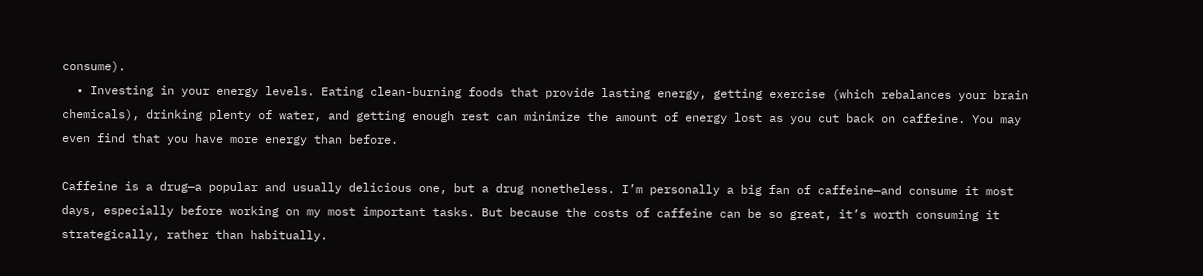consume).
  • Investing in your energy levels. Eating clean-burning foods that provide lasting energy, getting exercise (which rebalances your brain chemicals), drinking plenty of water, and getting enough rest can minimize the amount of energy lost as you cut back on caffeine. You may even find that you have more energy than before.

Caffeine is a drug—a popular and usually delicious one, but a drug nonetheless. I’m personally a big fan of caffeine—and consume it most days, especially before working on my most important tasks. But because the costs of caffeine can be so great, it’s worth consuming it strategically, rather than habitually.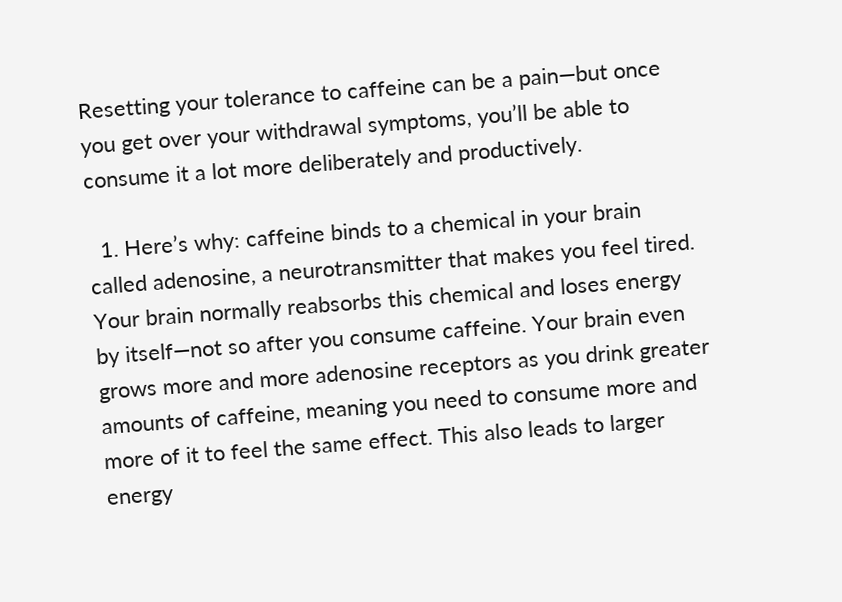Resetting your tolerance to caffeine can be a pain—but once you get over your withdrawal symptoms, you’ll be able to consume it a lot more deliberately and productively.

  1. Here’s why: caffeine binds to a chemical in your brain called adenosine, a neurotransmitter that makes you feel tired. Your brain normally reabsorbs this chemical and loses energy by itself—not so after you consume caffeine. Your brain even grows more and more adenosine receptors as you drink greater amounts of caffeine, meaning you need to consume more and more of it to feel the same effect. This also leads to larger energy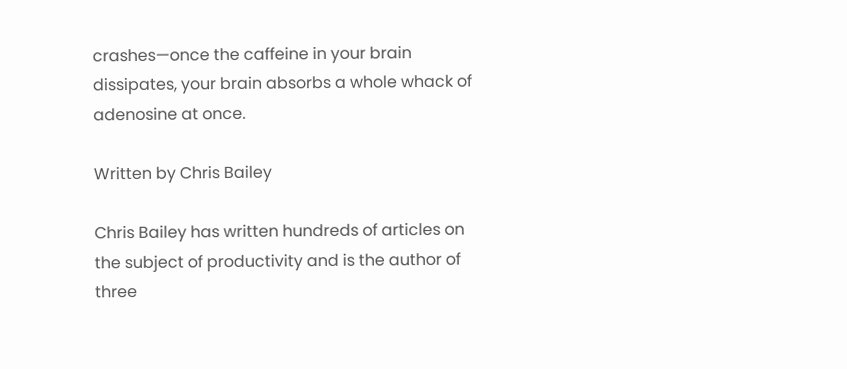crashes—once the caffeine in your brain dissipates, your brain absorbs a whole whack of adenosine at once.

Written by Chris Bailey

Chris Bailey has written hundreds of articles on the subject of productivity and is the author of three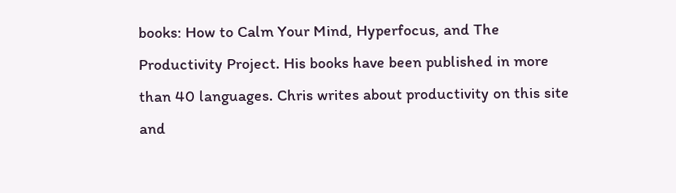books: How to Calm Your Mind, Hyperfocus, and The Productivity Project. His books have been published in more than 40 languages. Chris writes about productivity on this site and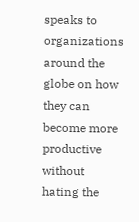speaks to organizations around the globe on how they can become more productive without hating the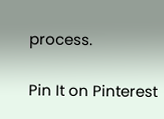process.

Pin It on Pinterest